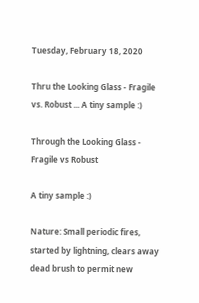Tuesday, February 18, 2020

Thru the Looking Glass - Fragile vs. Robust ... A tiny sample :)

Through the Looking Glass - Fragile vs Robust

A tiny sample :)

Nature: Small periodic fires, started by lightning, clears away dead brush to permit new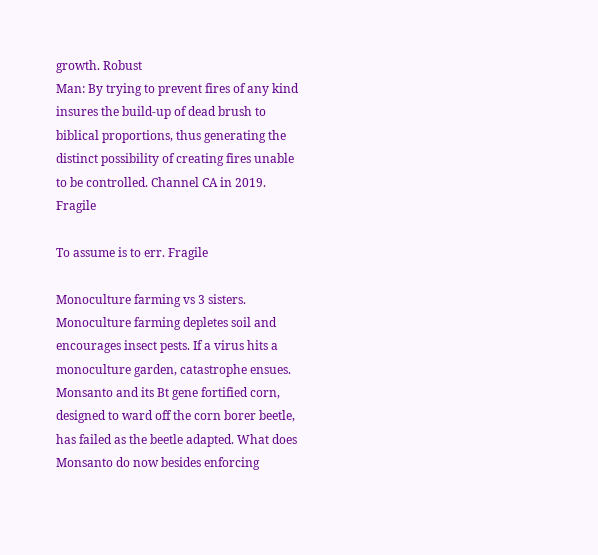growth. Robust
Man: By trying to prevent fires of any kind insures the build-up of dead brush to biblical proportions, thus generating the distinct possibility of creating fires unable to be controlled. Channel CA in 2019. Fragile

To assume is to err. Fragile

Monoculture farming vs 3 sisters.
Monoculture farming depletes soil and encourages insect pests. If a virus hits a monoculture garden, catastrophe ensues. Monsanto and its Bt gene fortified corn, designed to ward off the corn borer beetle, has failed as the beetle adapted. What does Monsanto do now besides enforcing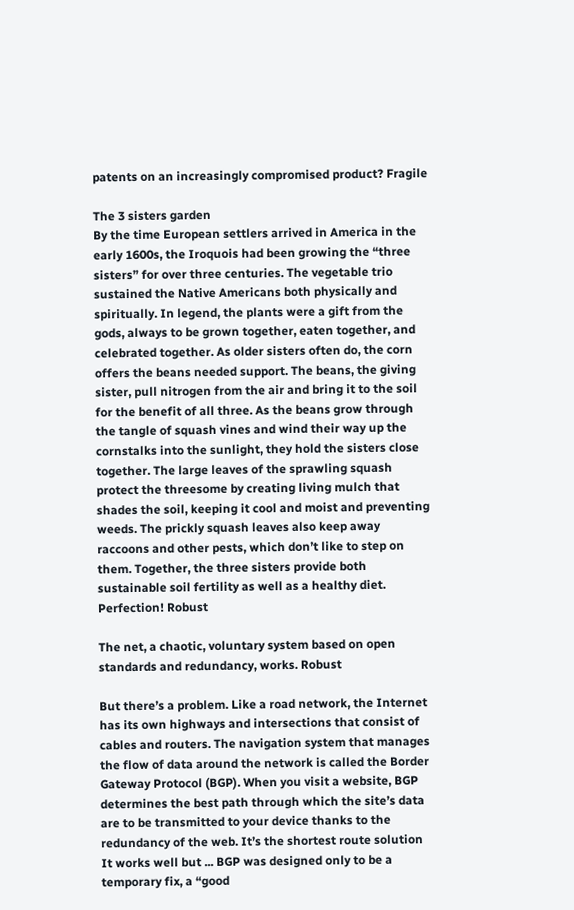patents on an increasingly compromised product? Fragile

The 3 sisters garden
By the time European settlers arrived in America in the early 1600s, the Iroquois had been growing the “three sisters” for over three centuries. The vegetable trio sustained the Native Americans both physically and spiritually. In legend, the plants were a gift from the gods, always to be grown together, eaten together, and celebrated together. As older sisters often do, the corn offers the beans needed support. The beans, the giving sister, pull nitrogen from the air and bring it to the soil for the benefit of all three. As the beans grow through the tangle of squash vines and wind their way up the cornstalks into the sunlight, they hold the sisters close together. The large leaves of the sprawling squash protect the threesome by creating living mulch that shades the soil, keeping it cool and moist and preventing weeds. The prickly squash leaves also keep away raccoons and other pests, which don’t like to step on them. Together, the three sisters provide both sustainable soil fertility as well as a healthy diet. Perfection! Robust

The net, a chaotic, voluntary system based on open standards and redundancy, works. Robust

But there’s a problem. Like a road network, the Internet has its own highways and intersections that consist of cables and routers. The navigation system that manages the flow of data around the network is called the Border Gateway Protocol (BGP). When you visit a website, BGP determines the best path through which the site’s data are to be transmitted to your device thanks to the redundancy of the web. It’s the shortest route solution It works well but ... BGP was designed only to be a temporary fix, a “good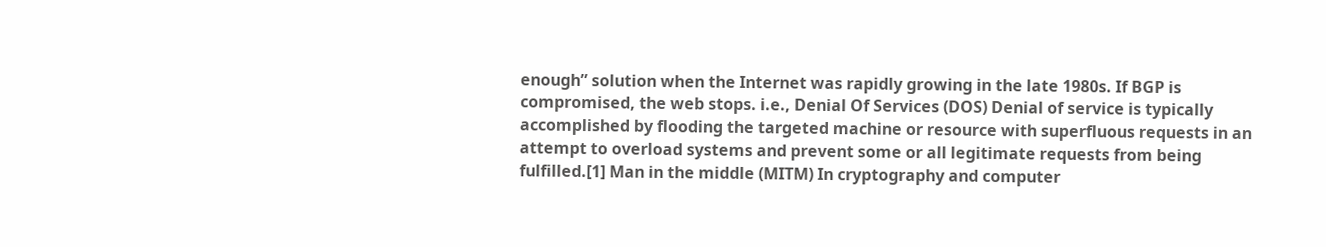enough” solution when the Internet was rapidly growing in the late 1980s. If BGP is compromised, the web stops. i.e., Denial Of Services (DOS) Denial of service is typically accomplished by flooding the targeted machine or resource with superfluous requests in an attempt to overload systems and prevent some or all legitimate requests from being fulfilled.[1] Man in the middle (MITM) In cryptography and computer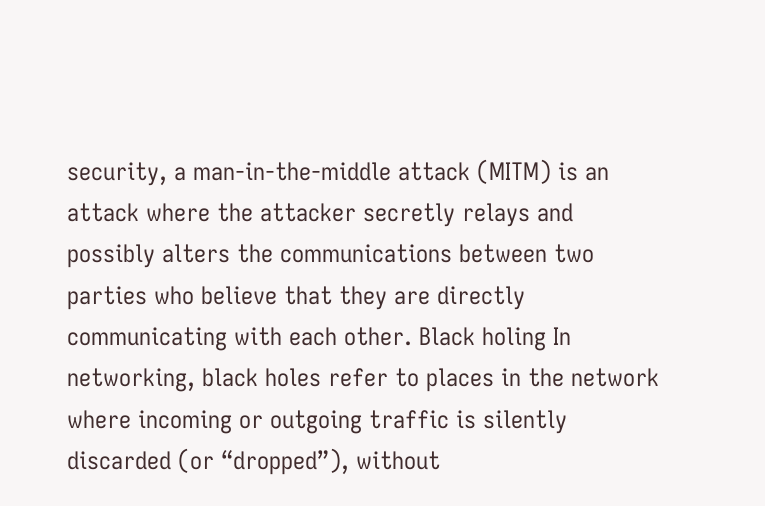security, a man-in-the-middle attack (MITM) is an attack where the attacker secretly relays and possibly alters the communications between two parties who believe that they are directly communicating with each other. Black holing In networking, black holes refer to places in the network where incoming or outgoing traffic is silently discarded (or “dropped”), without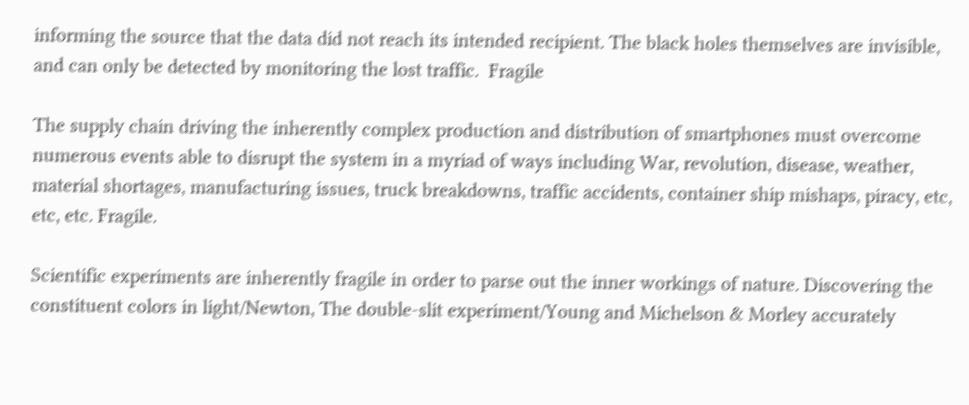informing the source that the data did not reach its intended recipient. The black holes themselves are invisible, and can only be detected by monitoring the lost traffic.  Fragile

The supply chain driving the inherently complex production and distribution of smartphones must overcome numerous events able to disrupt the system in a myriad of ways including War, revolution, disease, weather, material shortages, manufacturing issues, truck breakdowns, traffic accidents, container ship mishaps, piracy, etc, etc, etc. Fragile.

Scientific experiments are inherently fragile in order to parse out the inner workings of nature. Discovering the constituent colors in light/Newton, The double-slit experiment/Young and Michelson & Morley accurately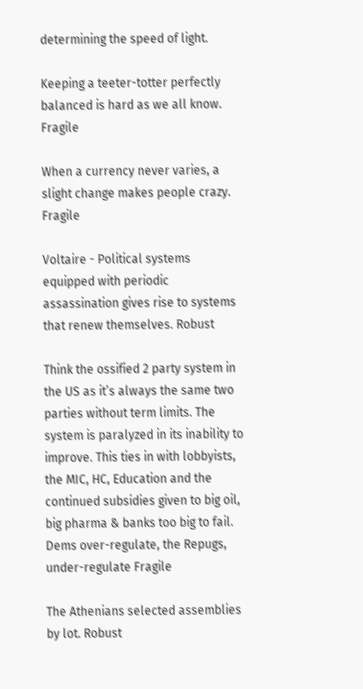determining the speed of light.

Keeping a teeter-totter perfectly balanced is hard as we all know. Fragile

When a currency never varies, a slight change makes people crazy. Fragile

Voltaire - Political systems equipped with periodic assassination gives rise to systems that renew themselves. Robust

Think the ossified 2 party system in the US as it’s always the same two parties without term limits. The system is paralyzed in its inability to improve. This ties in with lobbyists, the MIC, HC, Education and the continued subsidies given to big oil, big pharma & banks too big to fail. Dems over-regulate, the Repugs, under-regulate Fragile

The Athenians selected assemblies by lot. Robust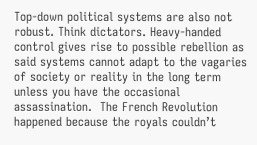Top-down political systems are also not robust. Think dictators. Heavy-handed control gives rise to possible rebellion as said systems cannot adapt to the vagaries of society or reality in the long term unless you have the occasional assassination.  The French Revolution happened because the royals couldn’t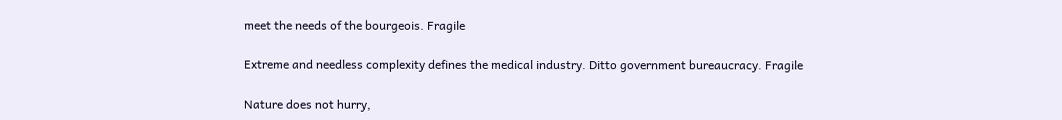meet the needs of the bourgeois. Fragile

Extreme and needless complexity defines the medical industry. Ditto government bureaucracy. Fragile

Nature does not hurry,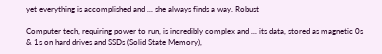yet everything is accomplished and ... she always finds a way. Robust

Computer tech, requiring power to run, is incredibly complex and ... its data, stored as magnetic 0s & 1s on hard drives and SSDs (Solid State Memory),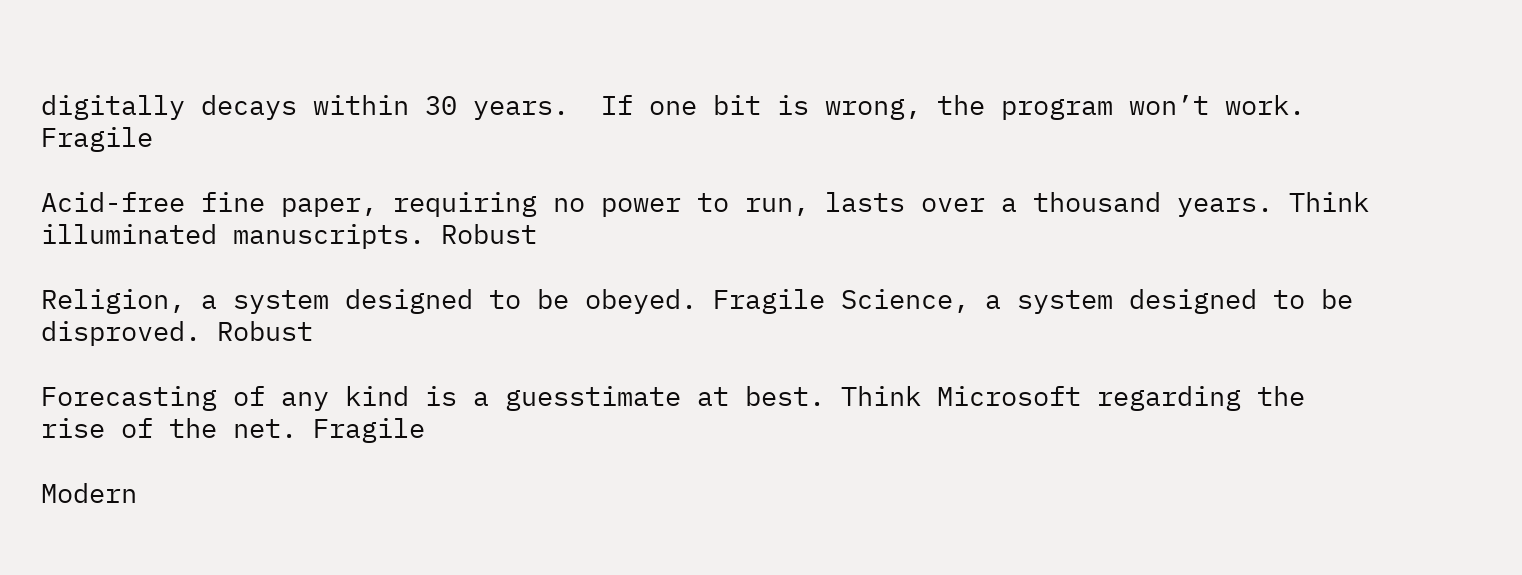digitally decays within 30 years.  If one bit is wrong, the program won’t work. Fragile

Acid-free fine paper, requiring no power to run, lasts over a thousand years. Think illuminated manuscripts. Robust

Religion, a system designed to be obeyed. Fragile Science, a system designed to be disproved. Robust

Forecasting of any kind is a guesstimate at best. Think Microsoft regarding the rise of the net. Fragile

Modern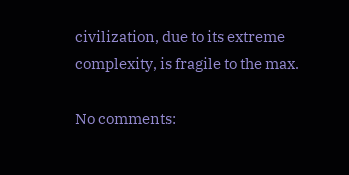civilization, due to its extreme complexity, is fragile to the max.

No comments: